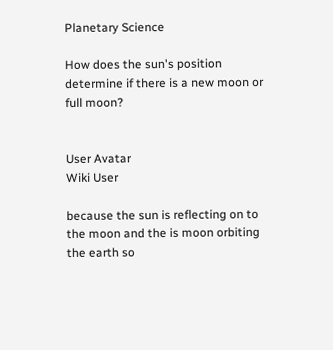Planetary Science

How does the sun's position determine if there is a new moon or full moon?


User Avatar
Wiki User

because the sun is reflecting on to the moon and the is moon orbiting the earth so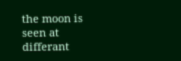the moon is seen at differant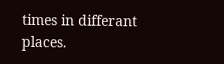times in differant places.